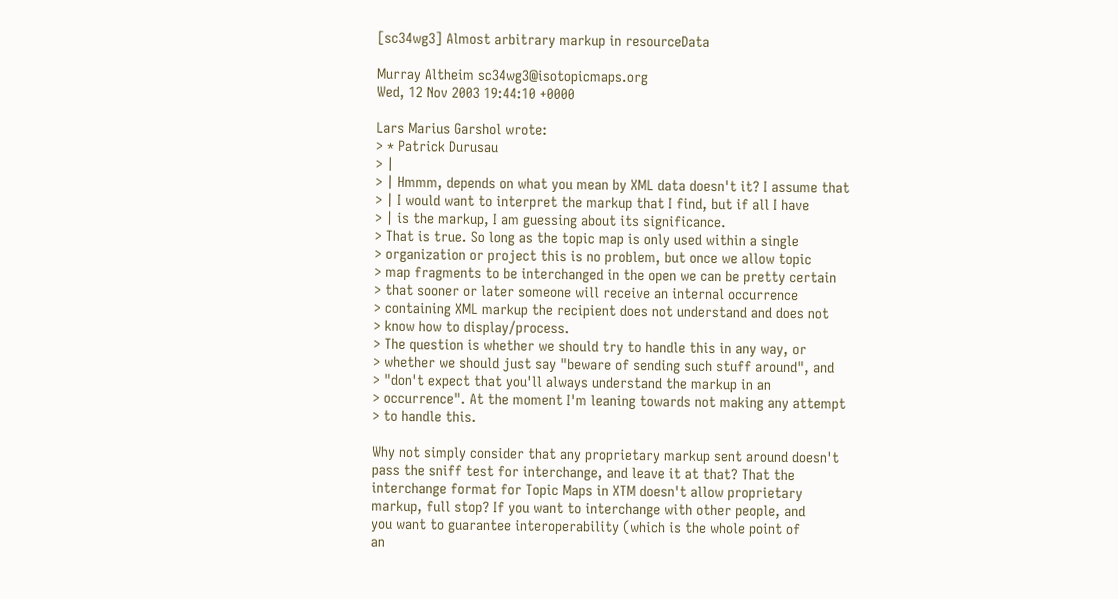[sc34wg3] Almost arbitrary markup in resourceData

Murray Altheim sc34wg3@isotopicmaps.org
Wed, 12 Nov 2003 19:44:10 +0000

Lars Marius Garshol wrote:
> * Patrick Durusau
> |
> | Hmmm, depends on what you mean by XML data doesn't it? I assume that
> | I would want to interpret the markup that I find, but if all I have
> | is the markup, I am guessing about its significance.
> That is true. So long as the topic map is only used within a single
> organization or project this is no problem, but once we allow topic
> map fragments to be interchanged in the open we can be pretty certain
> that sooner or later someone will receive an internal occurrence
> containing XML markup the recipient does not understand and does not
> know how to display/process.
> The question is whether we should try to handle this in any way, or
> whether we should just say "beware of sending such stuff around", and
> "don't expect that you'll always understand the markup in an
> occurrence". At the moment I'm leaning towards not making any attempt
> to handle this.

Why not simply consider that any proprietary markup sent around doesn't
pass the sniff test for interchange, and leave it at that? That the
interchange format for Topic Maps in XTM doesn't allow proprietary
markup, full stop? If you want to interchange with other people, and
you want to guarantee interoperability (which is the whole point of
an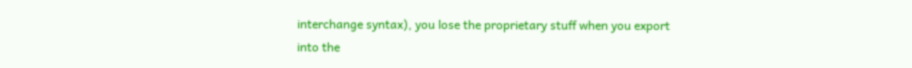interchange syntax), you lose the proprietary stuff when you export
into the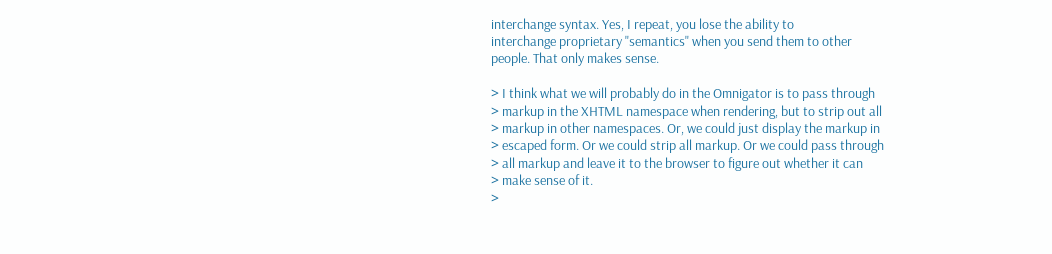interchange syntax. Yes, I repeat, you lose the ability to
interchange proprietary "semantics" when you send them to other
people. That only makes sense.

> I think what we will probably do in the Omnigator is to pass through
> markup in the XHTML namespace when rendering, but to strip out all
> markup in other namespaces. Or, we could just display the markup in
> escaped form. Or we could strip all markup. Or we could pass through
> all markup and leave it to the browser to figure out whether it can
> make sense of it.
>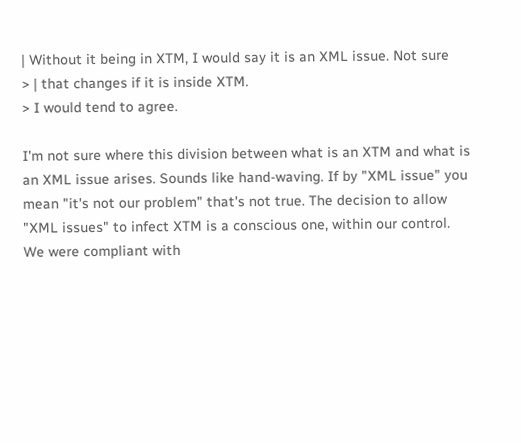| Without it being in XTM, I would say it is an XML issue. Not sure
> | that changes if it is inside XTM.
> I would tend to agree.

I'm not sure where this division between what is an XTM and what is
an XML issue arises. Sounds like hand-waving. If by "XML issue" you
mean "it's not our problem" that's not true. The decision to allow
"XML issues" to infect XTM is a conscious one, within our control.
We were compliant with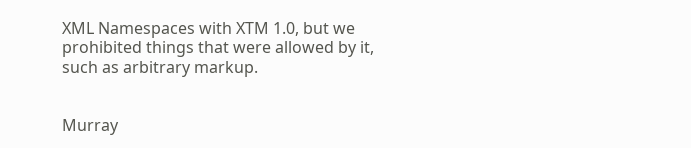XML Namespaces with XTM 1.0, but we
prohibited things that were allowed by it, such as arbitrary markup.


Murray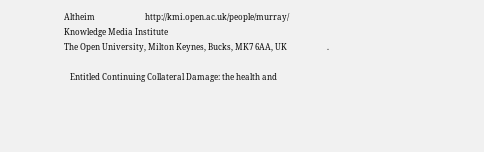Altheim                         http://kmi.open.ac.uk/people/murray/
Knowledge Media Institute
The Open University, Milton Keynes, Bucks, MK7 6AA, UK                    .

   Entitled Continuing Collateral Damage: the health and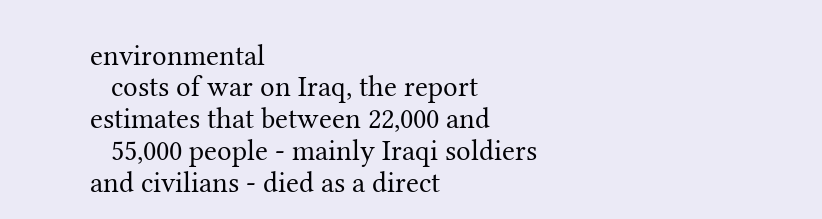environmental
   costs of war on Iraq, the report estimates that between 22,000 and
   55,000 people - mainly Iraqi soldiers and civilians - died as a direct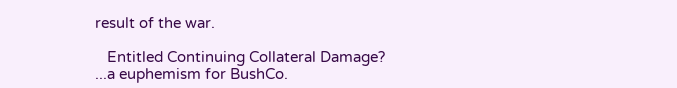result of the war.

   Entitled Continuing Collateral Damage? ...a euphemism for BushCo.